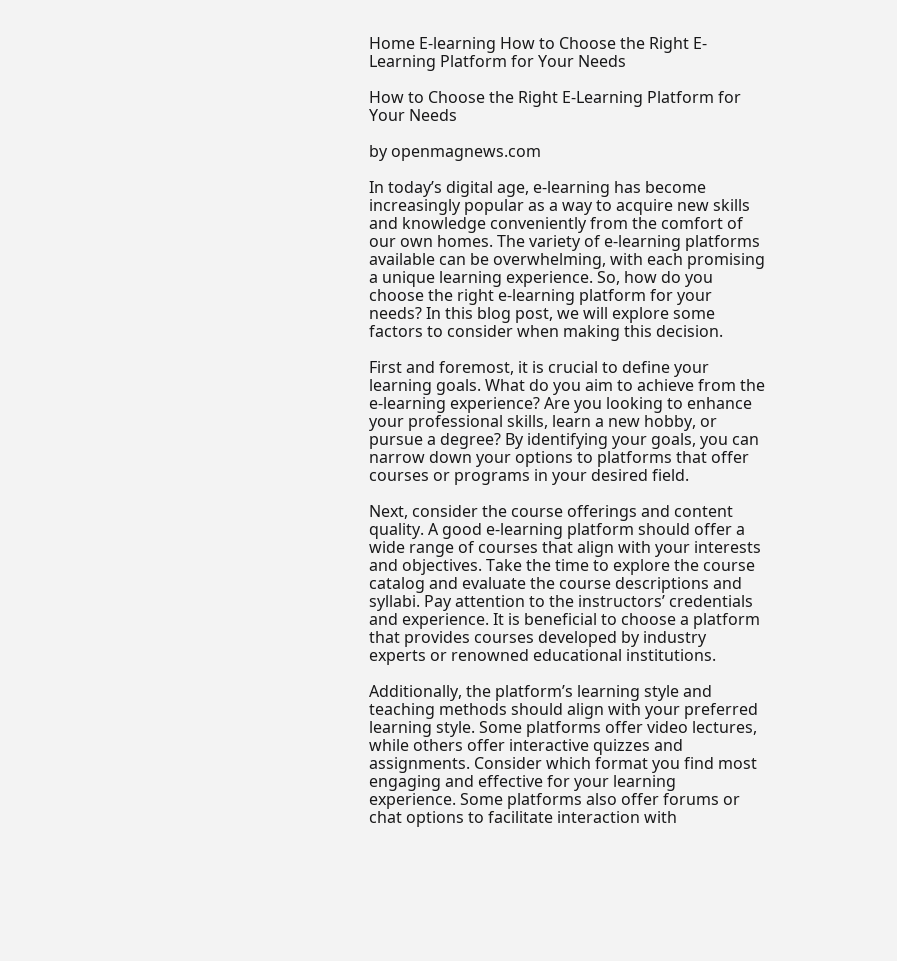Home E-learning How to Choose the Right E-Learning Platform for Your Needs

How to Choose the Right E-Learning Platform for Your Needs

by openmagnews.com

In today’s digital age, e-learning has become increasingly popular as a way to acquire new skills and knowledge conveniently from the comfort of our own homes. The variety of e-learning platforms available can be overwhelming, with each promising a unique learning experience. So, how do you choose the right e-learning platform for your needs? In this blog post, we will explore some factors to consider when making this decision.

First and foremost, it is crucial to define your learning goals. What do you aim to achieve from the e-learning experience? Are you looking to enhance your professional skills, learn a new hobby, or pursue a degree? By identifying your goals, you can narrow down your options to platforms that offer courses or programs in your desired field.

Next, consider the course offerings and content quality. A good e-learning platform should offer a wide range of courses that align with your interests and objectives. Take the time to explore the course catalog and evaluate the course descriptions and syllabi. Pay attention to the instructors’ credentials and experience. It is beneficial to choose a platform that provides courses developed by industry experts or renowned educational institutions.

Additionally, the platform’s learning style and teaching methods should align with your preferred learning style. Some platforms offer video lectures, while others offer interactive quizzes and assignments. Consider which format you find most engaging and effective for your learning experience. Some platforms also offer forums or chat options to facilitate interaction with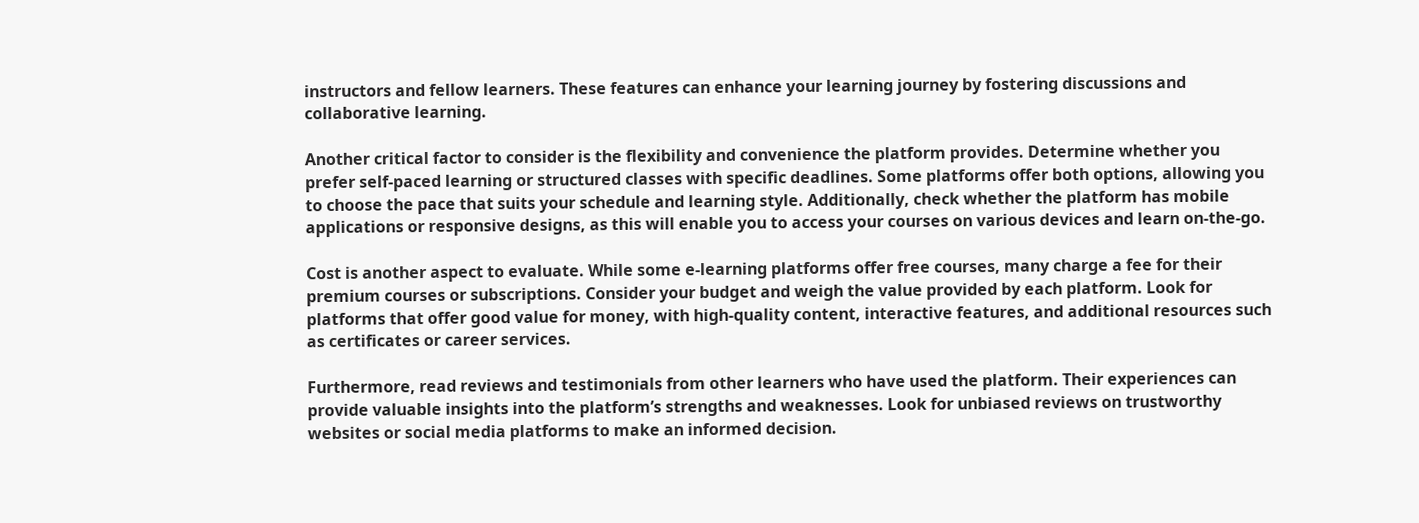instructors and fellow learners. These features can enhance your learning journey by fostering discussions and collaborative learning.

Another critical factor to consider is the flexibility and convenience the platform provides. Determine whether you prefer self-paced learning or structured classes with specific deadlines. Some platforms offer both options, allowing you to choose the pace that suits your schedule and learning style. Additionally, check whether the platform has mobile applications or responsive designs, as this will enable you to access your courses on various devices and learn on-the-go.

Cost is another aspect to evaluate. While some e-learning platforms offer free courses, many charge a fee for their premium courses or subscriptions. Consider your budget and weigh the value provided by each platform. Look for platforms that offer good value for money, with high-quality content, interactive features, and additional resources such as certificates or career services.

Furthermore, read reviews and testimonials from other learners who have used the platform. Their experiences can provide valuable insights into the platform’s strengths and weaknesses. Look for unbiased reviews on trustworthy websites or social media platforms to make an informed decision.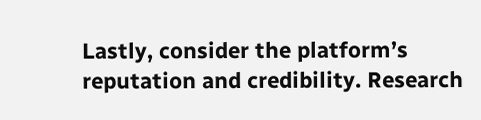Lastly, consider the platform’s reputation and credibility. Research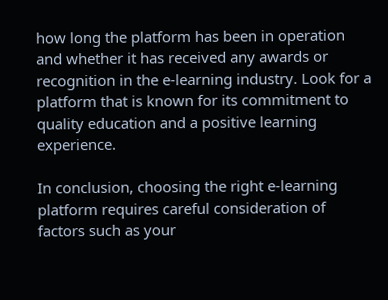how long the platform has been in operation and whether it has received any awards or recognition in the e-learning industry. Look for a platform that is known for its commitment to quality education and a positive learning experience.

In conclusion, choosing the right e-learning platform requires careful consideration of factors such as your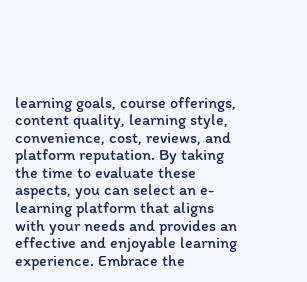learning goals, course offerings, content quality, learning style, convenience, cost, reviews, and platform reputation. By taking the time to evaluate these aspects, you can select an e-learning platform that aligns with your needs and provides an effective and enjoyable learning experience. Embrace the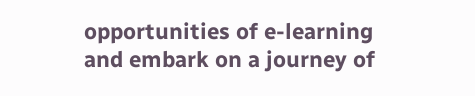opportunities of e-learning and embark on a journey of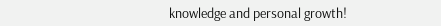knowledge and personal growth!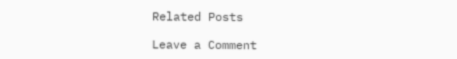Related Posts

Leave a Comment